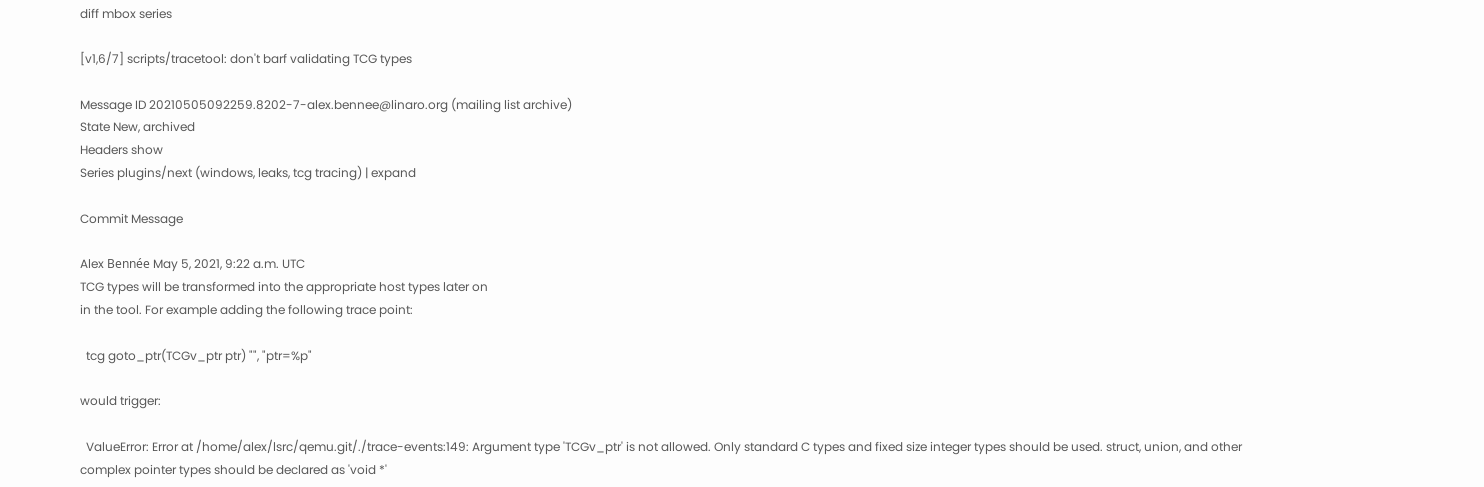diff mbox series

[v1,6/7] scripts/tracetool: don't barf validating TCG types

Message ID 20210505092259.8202-7-alex.bennee@linaro.org (mailing list archive)
State New, archived
Headers show
Series plugins/next (windows, leaks, tcg tracing) | expand

Commit Message

Alex Bennée May 5, 2021, 9:22 a.m. UTC
TCG types will be transformed into the appropriate host types later on
in the tool. For example adding the following trace point:

  tcg goto_ptr(TCGv_ptr ptr) "", "ptr=%p"

would trigger:

  ValueError: Error at /home/alex/lsrc/qemu.git/./trace-events:149: Argument type 'TCGv_ptr' is not allowed. Only standard C types and fixed size integer types should be used. struct, union, and other complex pointer types should be declared as 'void *'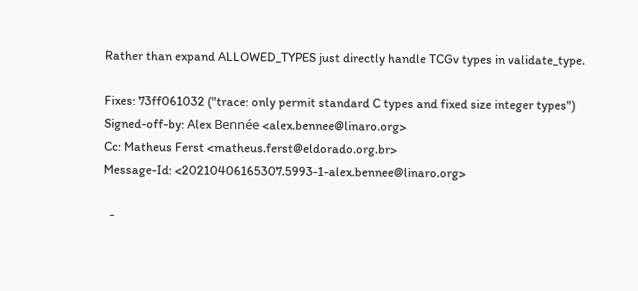Rather than expand ALLOWED_TYPES just directly handle TCGv types in validate_type.

Fixes: 73ff061032 ("trace: only permit standard C types and fixed size integer types")
Signed-off-by: Alex Bennée <alex.bennee@linaro.org>
Cc: Matheus Ferst <matheus.ferst@eldorado.org.br>
Message-Id: <20210406165307.5993-1-alex.bennee@linaro.org>

  -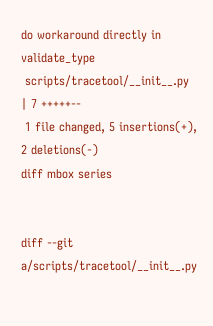do workaround directly in validate_type
 scripts/tracetool/__init__.py | 7 +++++--
 1 file changed, 5 insertions(+), 2 deletions(-)
diff mbox series


diff --git a/scripts/tracetool/__init__.py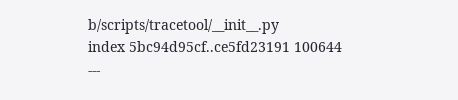b/scripts/tracetool/__init__.py
index 5bc94d95cf..ce5fd23191 100644
---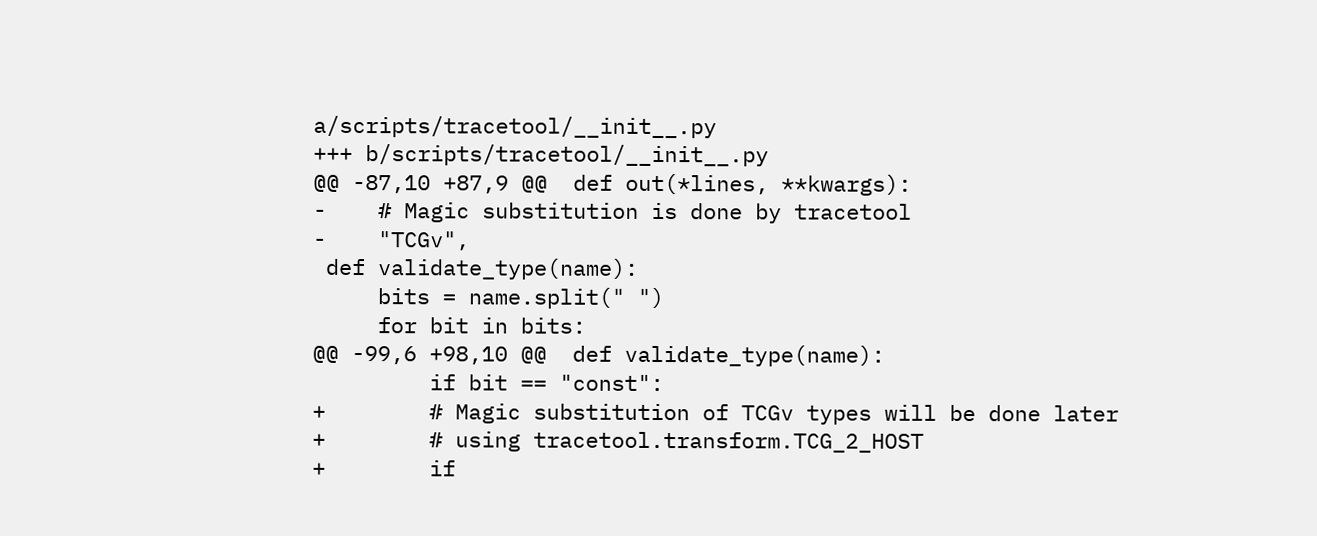a/scripts/tracetool/__init__.py
+++ b/scripts/tracetool/__init__.py
@@ -87,10 +87,9 @@  def out(*lines, **kwargs):
-    # Magic substitution is done by tracetool
-    "TCGv",
 def validate_type(name):
     bits = name.split(" ")
     for bit in bits:
@@ -99,6 +98,10 @@  def validate_type(name):
         if bit == "const":
+        # Magic substitution of TCGv types will be done later
+        # using tracetool.transform.TCG_2_HOST
+        if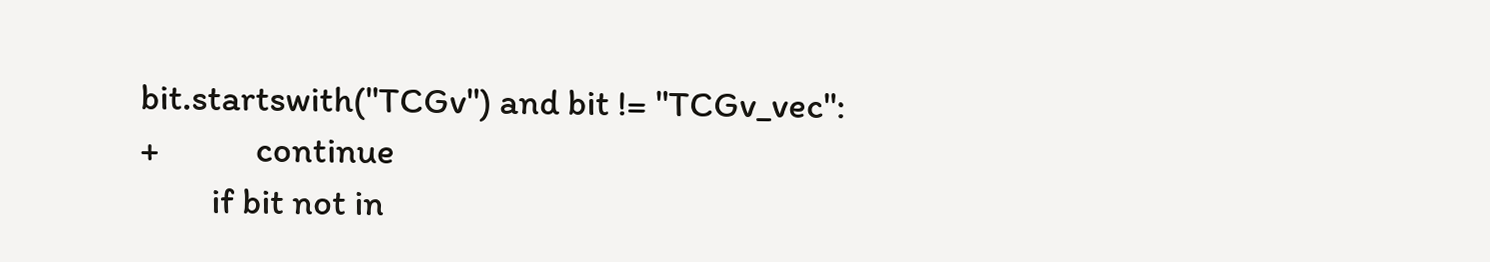bit.startswith("TCGv") and bit != "TCGv_vec":
+            continue
         if bit not in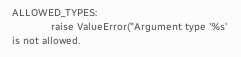ALLOWED_TYPES:
             raise ValueError("Argument type '%s' is not allowed.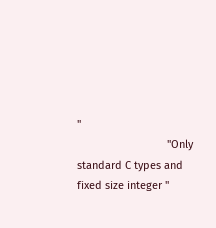"
                              "Only standard C types and fixed size integer "